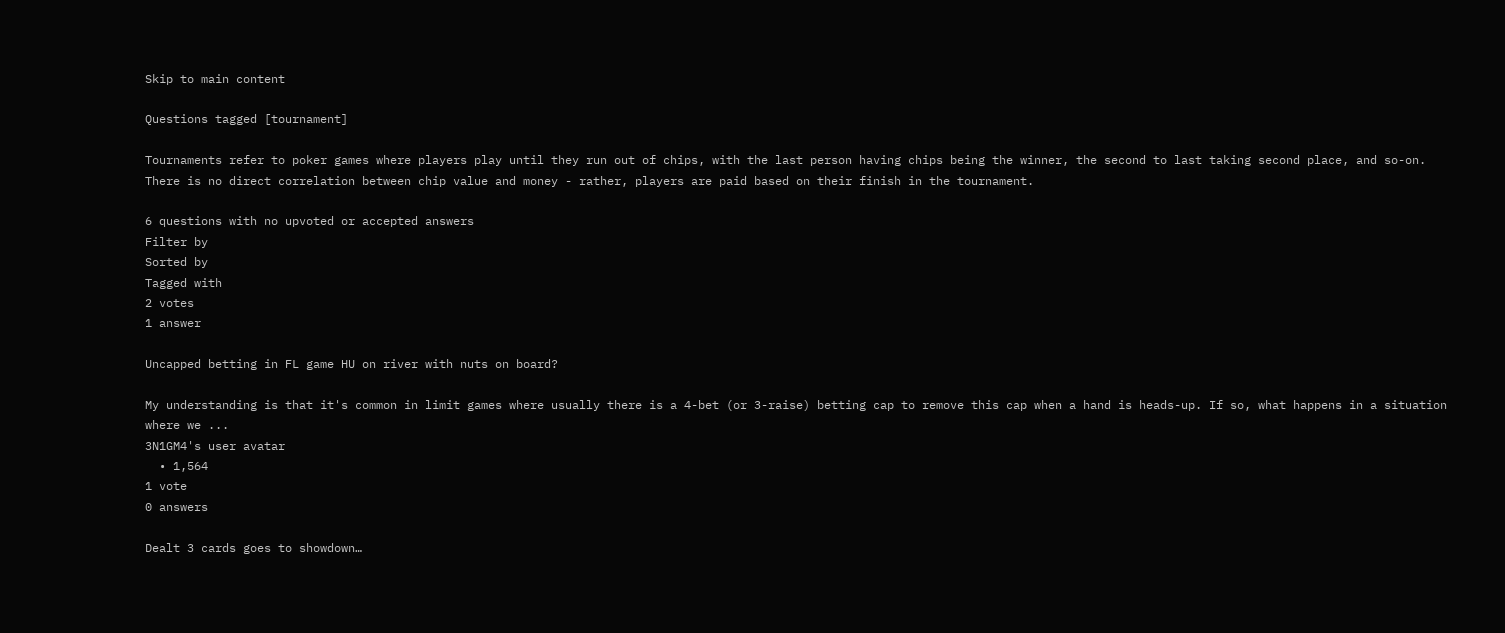Skip to main content

Questions tagged [tournament]

Tournaments refer to poker games where players play until they run out of chips, with the last person having chips being the winner, the second to last taking second place, and so-on. There is no direct correlation between chip value and money - rather, players are paid based on their finish in the tournament.

6 questions with no upvoted or accepted answers
Filter by
Sorted by
Tagged with
2 votes
1 answer

Uncapped betting in FL game HU on river with nuts on board?

My understanding is that it's common in limit games where usually there is a 4-bet (or 3-raise) betting cap to remove this cap when a hand is heads-up. If so, what happens in a situation where we ...
3N1GM4's user avatar
  • 1,564
1 vote
0 answers

Dealt 3 cards goes to showdown…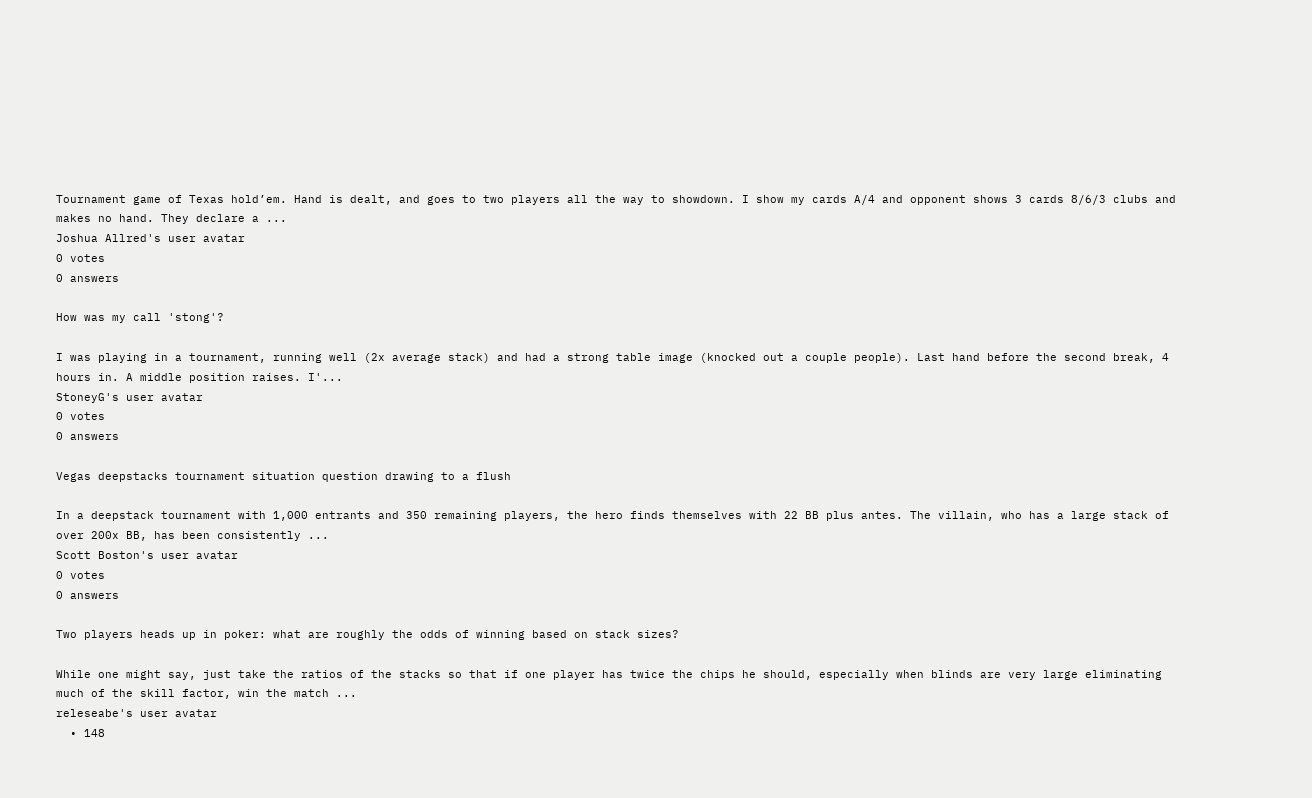Tournament game of Texas hold’em. Hand is dealt, and goes to two players all the way to showdown. I show my cards A/4 and opponent shows 3 cards 8/6/3 clubs and makes no hand. They declare a ...
Joshua Allred's user avatar
0 votes
0 answers

How was my call 'stong'?

I was playing in a tournament, running well (2x average stack) and had a strong table image (knocked out a couple people). Last hand before the second break, 4 hours in. A middle position raises. I'...
StoneyG's user avatar
0 votes
0 answers

Vegas deepstacks tournament situation question drawing to a flush

In a deepstack tournament with 1,000 entrants and 350 remaining players, the hero finds themselves with 22 BB plus antes. The villain, who has a large stack of over 200x BB, has been consistently ...
Scott Boston's user avatar
0 votes
0 answers

Two players heads up in poker: what are roughly the odds of winning based on stack sizes?

While one might say, just take the ratios of the stacks so that if one player has twice the chips he should, especially when blinds are very large eliminating much of the skill factor, win the match ...
releseabe's user avatar
  • 148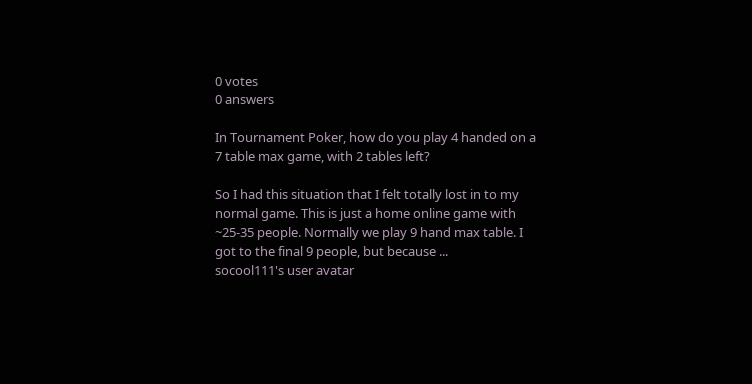0 votes
0 answers

In Tournament Poker, how do you play 4 handed on a 7 table max game, with 2 tables left?

So I had this situation that I felt totally lost in to my normal game. This is just a home online game with ~25-35 people. Normally we play 9 hand max table. I got to the final 9 people, but because ...
socool111's user avatar